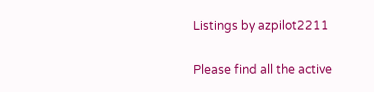Listings by azpilot2211

Please find all the active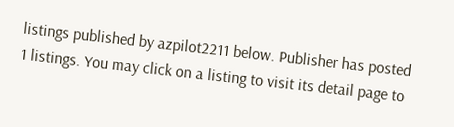listings published by azpilot2211 below. Publisher has posted 1 listings. You may click on a listing to visit its detail page to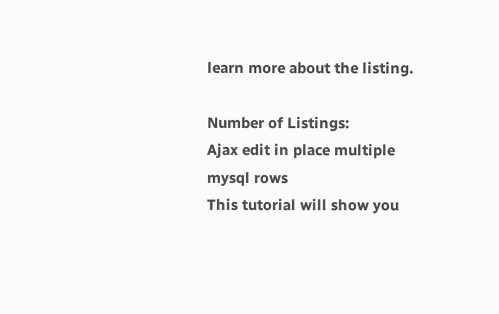learn more about the listing.

Number of Listings:
Ajax edit in place multiple mysql rows
This tutorial will show you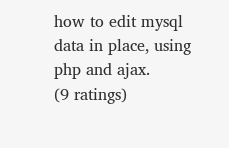how to edit mysql data in place, using php and ajax.
(9 ratings)